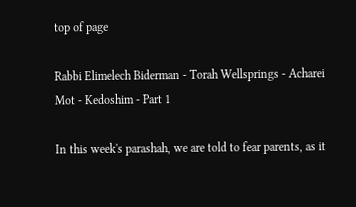top of page

Rabbi Elimelech Biderman - Torah Wellsprings - Acharei Mot - Kedoshim - Part 1

In this week's parashah, we are told to fear parents, as it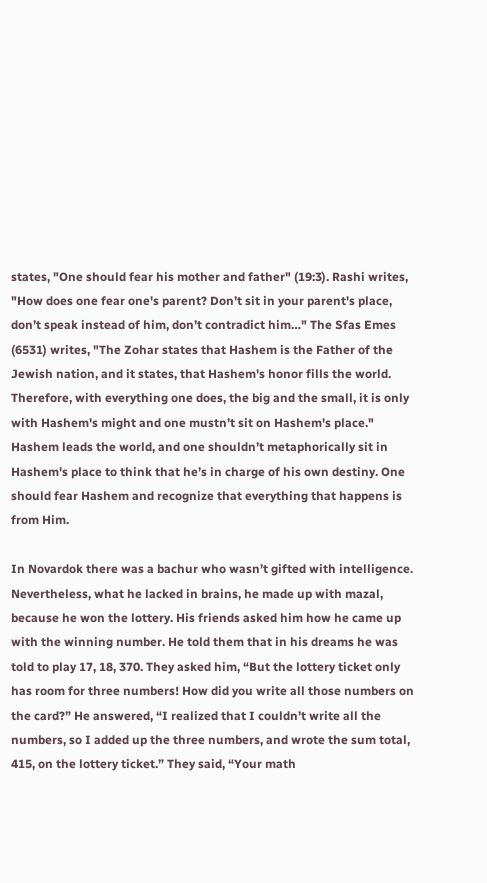states, "One should fear his mother and father" (19:3). Rashi writes, "How does one fear one's parent? Don’t sit in your parent's place, don’t speak instead of him, don’t contradict him…" The Sfas Emes (6531) writes, "The Zohar states that Hashem is the Father of the Jewish nation, and it states, that Hashem's honor fills the world. Therefore, with everything one does, the big and the small, it is only with Hashem's might and one mustn’t sit on Hashem's place." Hashem leads the world, and one shouldn’t metaphorically sit in Hashem's place to think that he’s in charge of his own destiny. One should fear Hashem and recognize that everything that happens is from Him.

In Novardok there was a bachur who wasn’t gifted with intelligence. Nevertheless, what he lacked in brains, he made up with mazal, because he won the lottery. His friends asked him how he came up with the winning number. He told them that in his dreams he was told to play 17, 18, 370. They asked him, “But the lottery ticket only has room for three numbers! How did you write all those numbers on the card?” He answered, “I realized that I couldn’t write all the numbers, so I added up the three numbers, and wrote the sum total, 415, on the lottery ticket.” They said, “Your math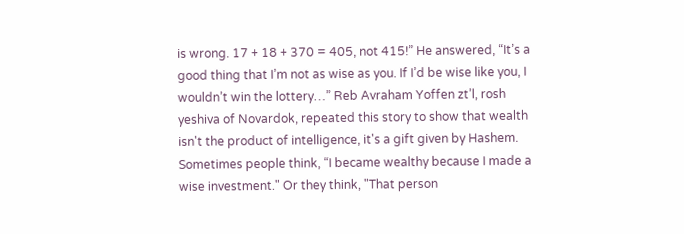is wrong. 17 + 18 + 370 = 405, not 415!” He answered, “It’s a good thing that I’m not as wise as you. If I’d be wise like you, I wouldn’t win the lottery…” Reb Avraham Yoffen zt’l, rosh yeshiva of Novardok, repeated this story to show that wealth isn't the product of intelligence, it's a gift given by Hashem. Sometimes people think, “I became wealthy because I made a wise investment." Or they think, "That person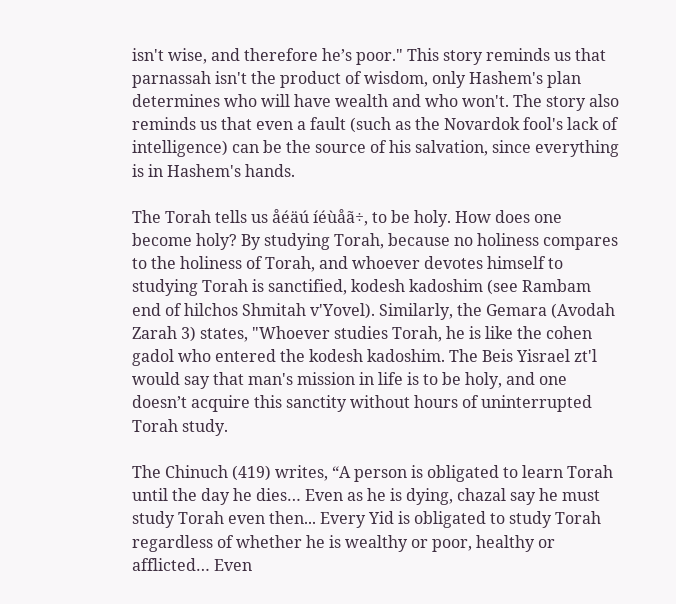isn't wise, and therefore he’s poor." This story reminds us that parnassah isn't the product of wisdom, only Hashem's plan determines who will have wealth and who won't. The story also reminds us that even a fault (such as the Novardok fool's lack of intelligence) can be the source of his salvation, since everything is in Hashem's hands.

The Torah tells us åéäú íéùåã÷, to be holy. How does one become holy? By studying Torah, because no holiness compares to the holiness of Torah, and whoever devotes himself to studying Torah is sanctified, kodesh kadoshim (see Rambam end of hilchos Shmitah v'Yovel). Similarly, the Gemara (Avodah Zarah 3) states, "Whoever studies Torah, he is like the cohen gadol who entered the kodesh kadoshim. The Beis Yisrael zt'l would say that man's mission in life is to be holy, and one doesn’t acquire this sanctity without hours of uninterrupted Torah study.

The Chinuch (419) writes, “A person is obligated to learn Torah until the day he dies… Even as he is dying, chazal say he must study Torah even then... Every Yid is obligated to study Torah regardless of whether he is wealthy or poor, healthy or afflicted… Even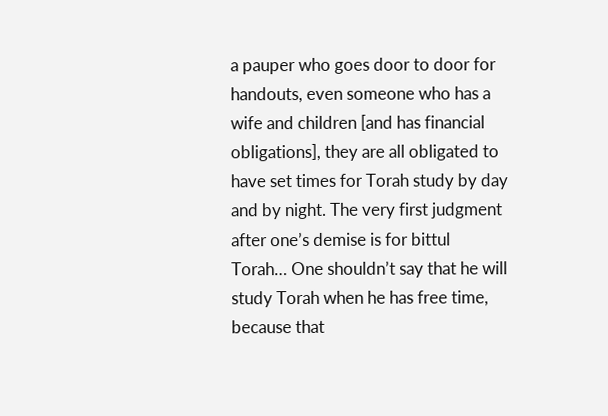a pauper who goes door to door for handouts, even someone who has a wife and children [and has financial obligations], they are all obligated to have set times for Torah study by day and by night. The very first judgment after one’s demise is for bittul Torah… One shouldn’t say that he will study Torah when he has free time, because that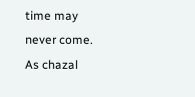time may never come. As chazal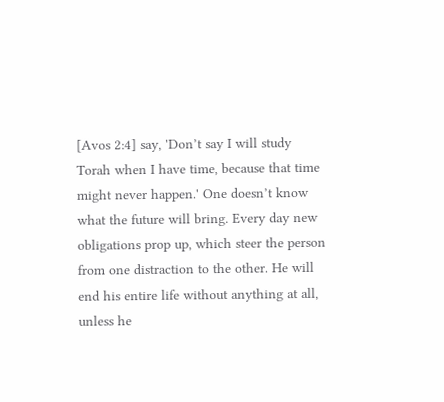[Avos 2:4] say, 'Don’t say I will study Torah when I have time, because that time might never happen.' One doesn’t know what the future will bring. Every day new obligations prop up, which steer the person from one distraction to the other. He will end his entire life without anything at all, unless he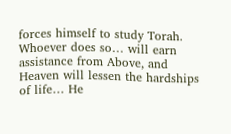forces himself to study Torah. Whoever does so… will earn assistance from Above, and Heaven will lessen the hardships of life… He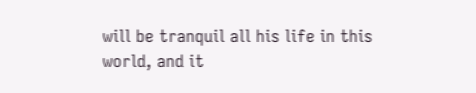will be tranquil all his life in this world, and it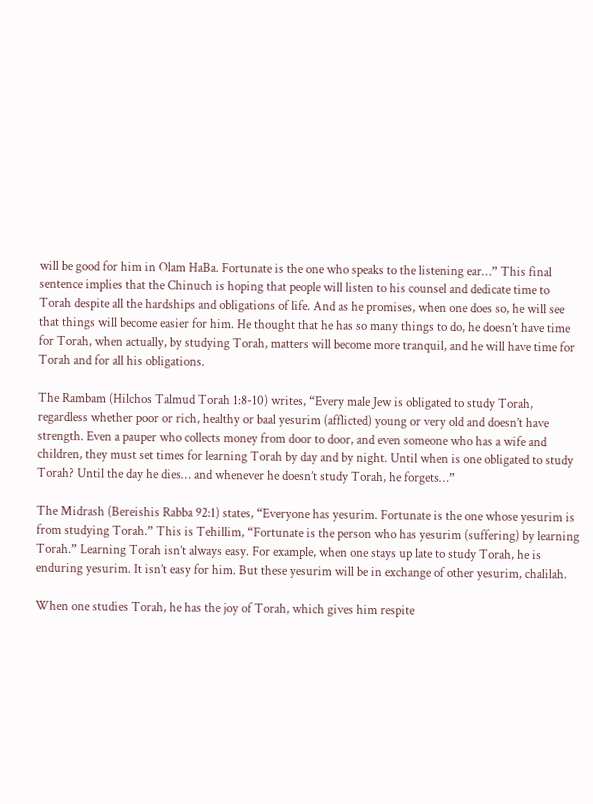will be good for him in Olam HaBa. Fortunate is the one who speaks to the listening ear…” This final sentence implies that the Chinuch is hoping that people will listen to his counsel and dedicate time to Torah despite all the hardships and obligations of life. And as he promises, when one does so, he will see that things will become easier for him. He thought that he has so many things to do, he doesn’t have time for Torah, when actually, by studying Torah, matters will become more tranquil, and he will have time for Torah and for all his obligations.

The Rambam (Hilchos Talmud Torah 1:8-10) writes, “Every male Jew is obligated to study Torah, regardless whether poor or rich, healthy or baal yesurim (afflicted) young or very old and doesn’t have strength. Even a pauper who collects money from door to door, and even someone who has a wife and children, they must set times for learning Torah by day and by night. Until when is one obligated to study Torah? Until the day he dies… and whenever he doesn’t study Torah, he forgets…”

The Midrash (Bereishis Rabba 92:1) states, “Everyone has yesurim. Fortunate is the one whose yesurim is from studying Torah.” This is Tehillim, “Fortunate is the person who has yesurim (suffering) by learning Torah.” Learning Torah isn’t always easy. For example, when one stays up late to study Torah, he is enduring yesurim. It isn’t easy for him. But these yesurim will be in exchange of other yesurim, chalilah.

When one studies Torah, he has the joy of Torah, which gives him respite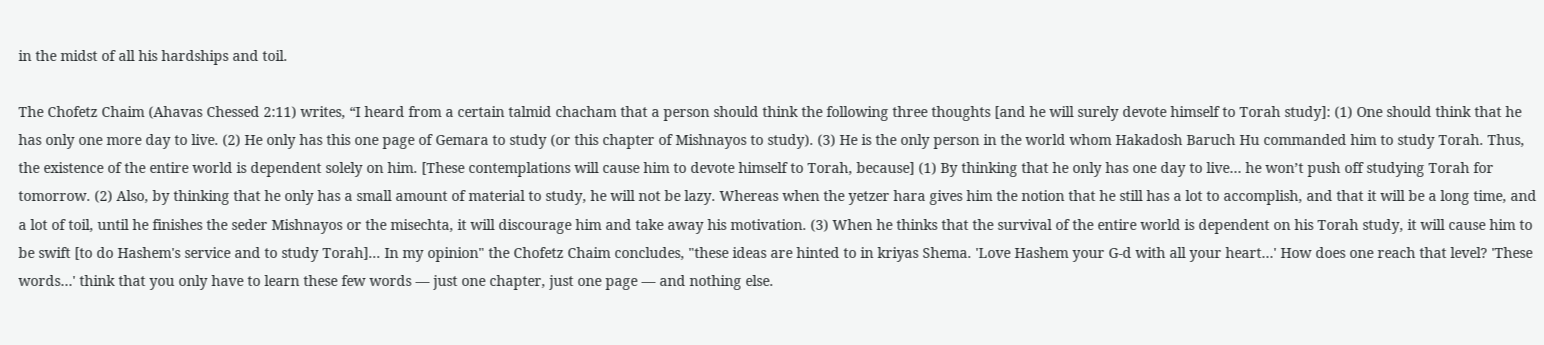in the midst of all his hardships and toil.

The Chofetz Chaim (Ahavas Chessed 2:11) writes, “I heard from a certain talmid chacham that a person should think the following three thoughts [and he will surely devote himself to Torah study]: (1) One should think that he has only one more day to live. (2) He only has this one page of Gemara to study (or this chapter of Mishnayos to study). (3) He is the only person in the world whom Hakadosh Baruch Hu commanded him to study Torah. Thus, the existence of the entire world is dependent solely on him. [These contemplations will cause him to devote himself to Torah, because] (1) By thinking that he only has one day to live… he won’t push off studying Torah for tomorrow. (2) Also, by thinking that he only has a small amount of material to study, he will not be lazy. Whereas when the yetzer hara gives him the notion that he still has a lot to accomplish, and that it will be a long time, and a lot of toil, until he finishes the seder Mishnayos or the misechta, it will discourage him and take away his motivation. (3) When he thinks that the survival of the entire world is dependent on his Torah study, it will cause him to be swift [to do Hashem's service and to study Torah]... In my opinion" the Chofetz Chaim concludes, "these ideas are hinted to in kriyas Shema. 'Love Hashem your G-d with all your heart…' How does one reach that level? 'These words…' think that you only have to learn these few words — just one chapter, just one page — and nothing else.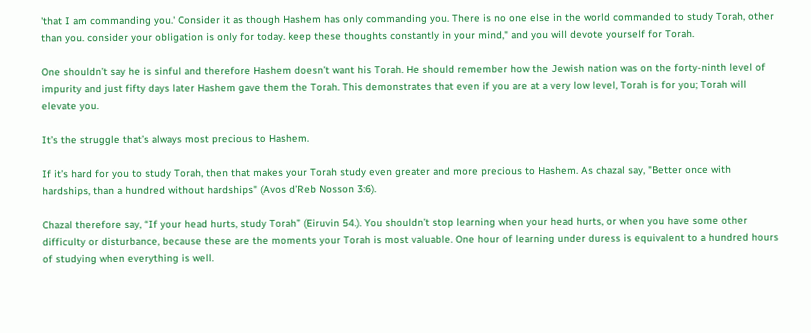'that I am commanding you.' Consider it as though Hashem has only commanding you. There is no one else in the world commanded to study Torah, other than you. consider your obligation is only for today. keep these thoughts constantly in your mind," and you will devote yourself for Torah.

One shouldn’t say he is sinful and therefore Hashem doesn’t want his Torah. He should remember how the Jewish nation was on the forty-ninth level of impurity and just fifty days later Hashem gave them the Torah. This demonstrates that even if you are at a very low level, Torah is for you; Torah will elevate you.

It’s the struggle that’s always most precious to Hashem.

If it’s hard for you to study Torah, then that makes your Torah study even greater and more precious to Hashem. As chazal say, "Better once with hardships, than a hundred without hardships" (Avos d’Reb Nosson 3:6).

Chazal therefore say, “If your head hurts, study Torah” (Eiruvin 54.). You shouldn’t stop learning when your head hurts, or when you have some other difficulty or disturbance, because these are the moments your Torah is most valuable. One hour of learning under duress is equivalent to a hundred hours of studying when everything is well.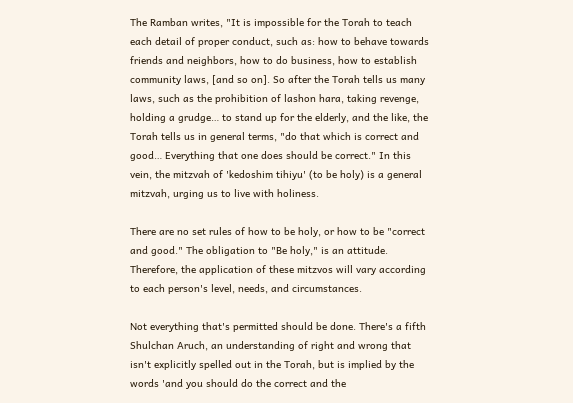The Ramban writes, "It is impossible for the Torah to teach each detail of proper conduct, such as: how to behave towards friends and neighbors, how to do business, how to establish community laws, [and so on]. So after the Torah tells us many laws, such as the prohibition of lashon hara, taking revenge, holding a grudge… to stand up for the elderly, and the like, the Torah tells us in general terms, "do that which is correct and good… Everything that one does should be correct." In this vein, the mitzvah of 'kedoshim tihiyu' (to be holy) is a general mitzvah, urging us to live with holiness.

There are no set rules of how to be holy, or how to be "correct and good." The obligation to "Be holy," is an attitude. Therefore, the application of these mitzvos will vary according to each person's level, needs, and circumstances.

Not everything that's permitted should be done. There's a fifth Shulchan Aruch, an understanding of right and wrong that isn't explicitly spelled out in the Torah, but is implied by the words 'and you should do the correct and the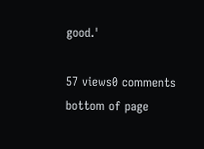good.'

57 views0 comments
bottom of page